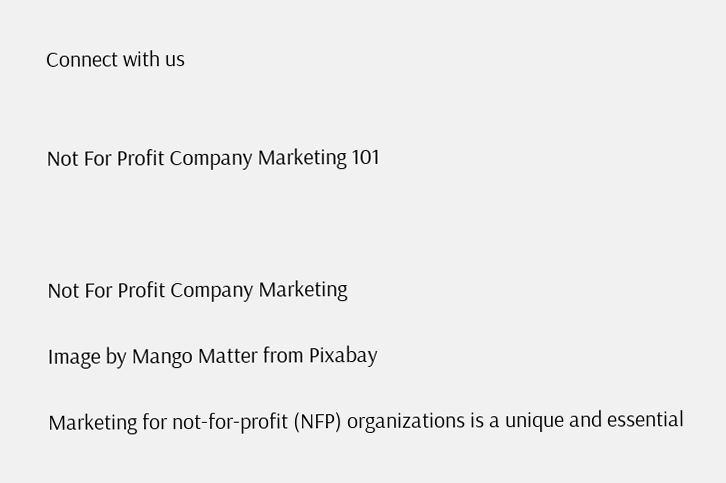Connect with us


Not For Profit Company Marketing 101



Not For Profit Company Marketing

Image by Mango Matter from Pixabay

Marketing for not-for-profit (NFP) organizations is a unique and essential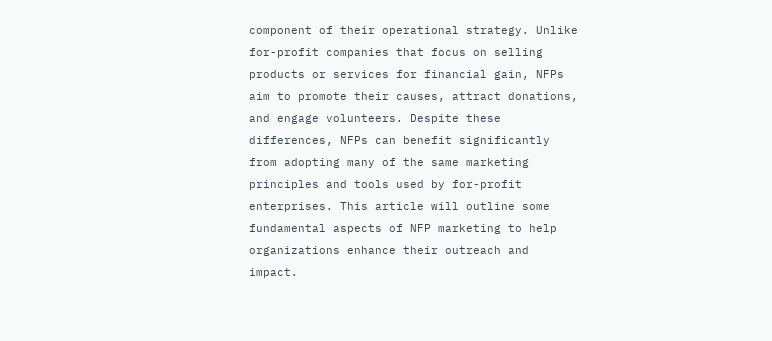component of their operational strategy. Unlike for-profit companies that focus on selling products or services for financial gain, NFPs aim to promote their causes, attract donations, and engage volunteers. Despite these differences, NFPs can benefit significantly from adopting many of the same marketing principles and tools used by for-profit enterprises. This article will outline some fundamental aspects of NFP marketing to help organizations enhance their outreach and impact.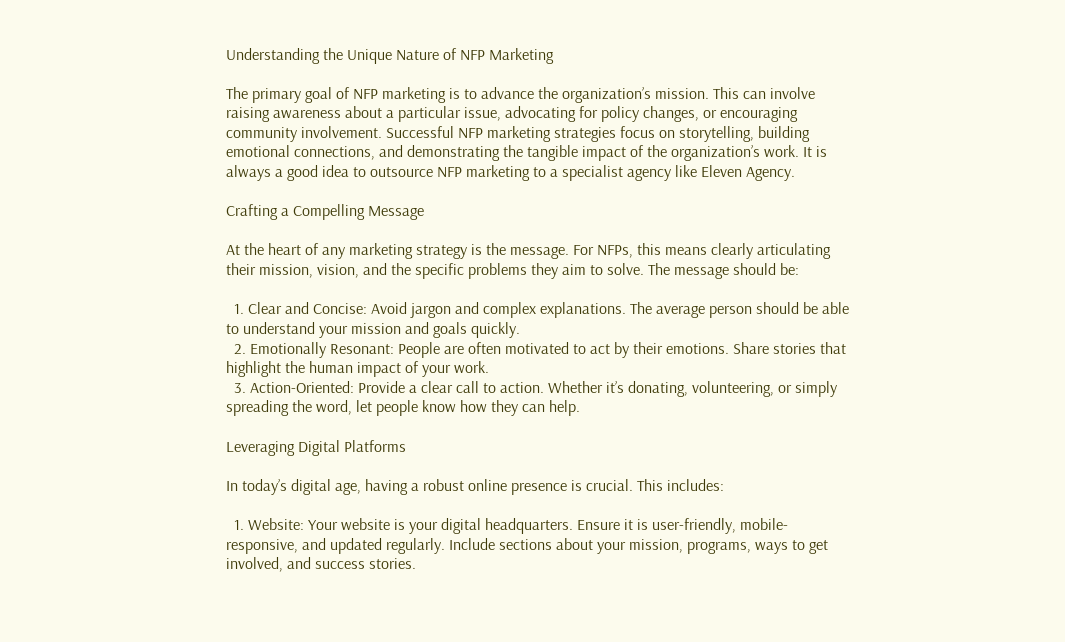Understanding the Unique Nature of NFP Marketing

The primary goal of NFP marketing is to advance the organization’s mission. This can involve raising awareness about a particular issue, advocating for policy changes, or encouraging community involvement. Successful NFP marketing strategies focus on storytelling, building emotional connections, and demonstrating the tangible impact of the organization’s work. It is always a good idea to outsource NFP marketing to a specialist agency like Eleven Agency.

Crafting a Compelling Message

At the heart of any marketing strategy is the message. For NFPs, this means clearly articulating their mission, vision, and the specific problems they aim to solve. The message should be:

  1. Clear and Concise: Avoid jargon and complex explanations. The average person should be able to understand your mission and goals quickly.
  2. Emotionally Resonant: People are often motivated to act by their emotions. Share stories that highlight the human impact of your work.
  3. Action-Oriented: Provide a clear call to action. Whether it’s donating, volunteering, or simply spreading the word, let people know how they can help.

Leveraging Digital Platforms

In today’s digital age, having a robust online presence is crucial. This includes:

  1. Website: Your website is your digital headquarters. Ensure it is user-friendly, mobile-responsive, and updated regularly. Include sections about your mission, programs, ways to get involved, and success stories.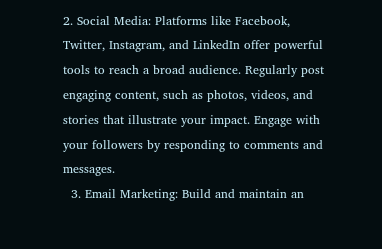2. Social Media: Platforms like Facebook, Twitter, Instagram, and LinkedIn offer powerful tools to reach a broad audience. Regularly post engaging content, such as photos, videos, and stories that illustrate your impact. Engage with your followers by responding to comments and messages.
  3. Email Marketing: Build and maintain an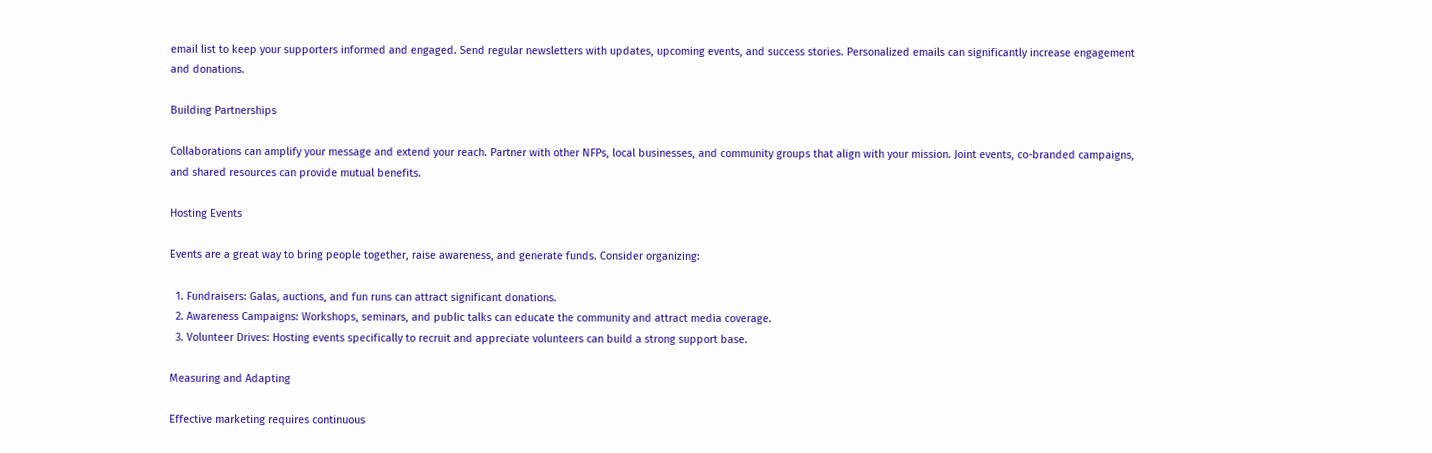email list to keep your supporters informed and engaged. Send regular newsletters with updates, upcoming events, and success stories. Personalized emails can significantly increase engagement and donations.

Building Partnerships

Collaborations can amplify your message and extend your reach. Partner with other NFPs, local businesses, and community groups that align with your mission. Joint events, co-branded campaigns, and shared resources can provide mutual benefits.

Hosting Events

Events are a great way to bring people together, raise awareness, and generate funds. Consider organizing:

  1. Fundraisers: Galas, auctions, and fun runs can attract significant donations.
  2. Awareness Campaigns: Workshops, seminars, and public talks can educate the community and attract media coverage.
  3. Volunteer Drives: Hosting events specifically to recruit and appreciate volunteers can build a strong support base.

Measuring and Adapting

Effective marketing requires continuous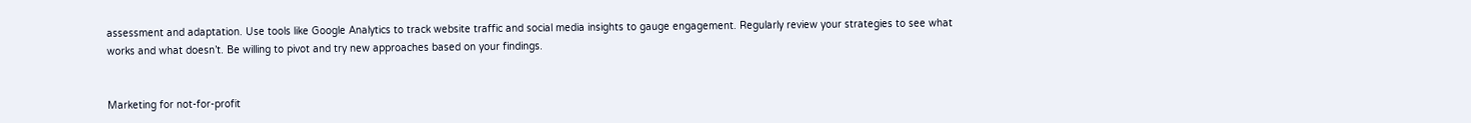assessment and adaptation. Use tools like Google Analytics to track website traffic and social media insights to gauge engagement. Regularly review your strategies to see what works and what doesn’t. Be willing to pivot and try new approaches based on your findings.


Marketing for not-for-profit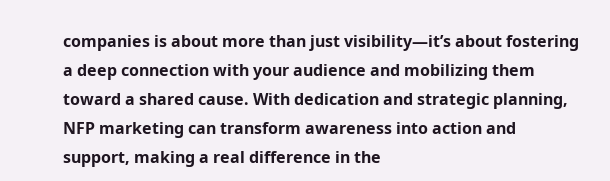companies is about more than just visibility—it’s about fostering a deep connection with your audience and mobilizing them toward a shared cause. With dedication and strategic planning, NFP marketing can transform awareness into action and support, making a real difference in the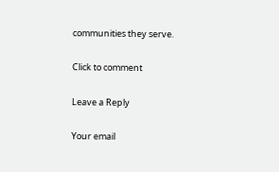communities they serve.

Click to comment

Leave a Reply

Your email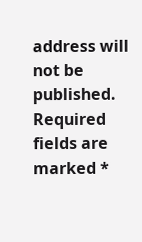address will not be published. Required fields are marked *